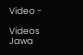Video -

Videos Jawa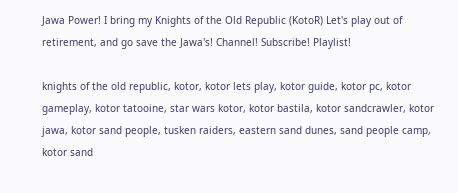Jawa Power! I bring my Knights of the Old Republic (KotoR) Let's play out of retirement, and go save the Jawa's! Channel! Subscribe! Playlist!

knights of the old republic, kotor, kotor lets play, kotor guide, kotor pc, kotor gameplay, kotor tatooine, star wars kotor, kotor bastila, kotor sandcrawler, kotor jawa, kotor sand people, tusken raiders, eastern sand dunes, sand people camp, kotor sand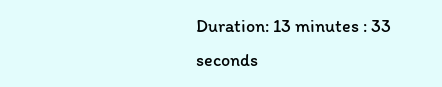Duration: 13 minutes : 33 seconds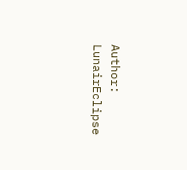Author: LunairEclipse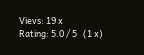Vievs: 19 x
Rating: 5.0 / 5   (1 x)